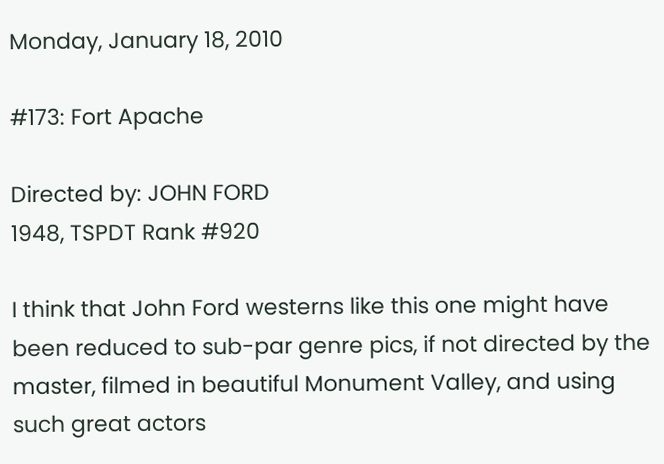Monday, January 18, 2010

#173: Fort Apache

Directed by: JOHN FORD
1948, TSPDT Rank #920

I think that John Ford westerns like this one might have been reduced to sub-par genre pics, if not directed by the master, filmed in beautiful Monument Valley, and using such great actors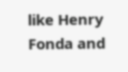like Henry Fonda and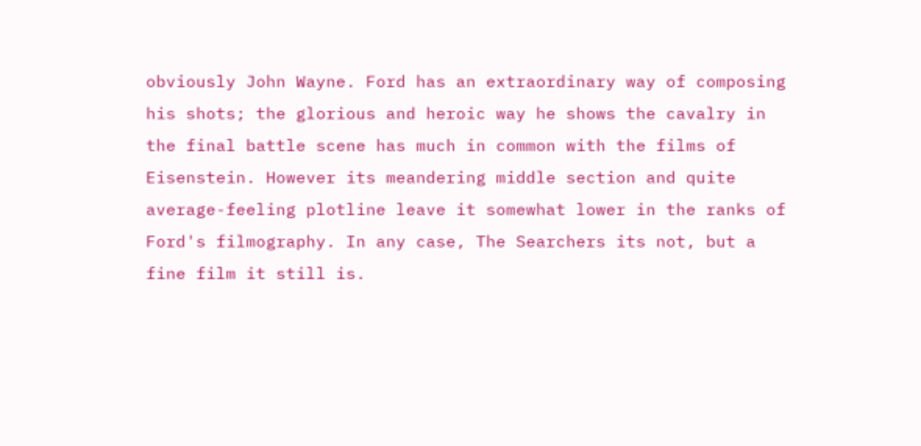obviously John Wayne. Ford has an extraordinary way of composing his shots; the glorious and heroic way he shows the cavalry in the final battle scene has much in common with the films of Eisenstein. However its meandering middle section and quite average-feeling plotline leave it somewhat lower in the ranks of Ford's filmography. In any case, The Searchers its not, but a fine film it still is.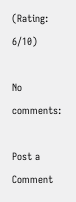(Rating: 6/10)

No comments:

Post a Comment